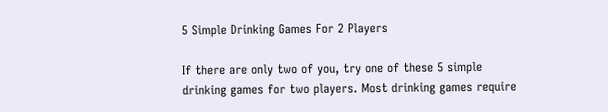5 Simple Drinking Games For 2 Players

If there are only two of you, try one of these 5 simple drinking games for two players. Most drinking games require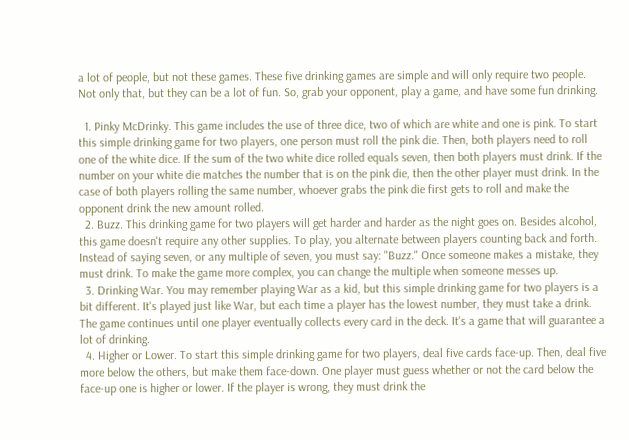a lot of people, but not these games. These five drinking games are simple and will only require two people. Not only that, but they can be a lot of fun. So, grab your opponent, play a game, and have some fun drinking.

  1. Pinky McDrinky. This game includes the use of three dice, two of which are white and one is pink. To start this simple drinking game for two players, one person must roll the pink die. Then, both players need to roll one of the white dice. If the sum of the two white dice rolled equals seven, then both players must drink. If the number on your white die matches the number that is on the pink die, then the other player must drink. In the case of both players rolling the same number, whoever grabs the pink die first gets to roll and make the opponent drink the new amount rolled.
  2. Buzz. This drinking game for two players will get harder and harder as the night goes on. Besides alcohol, this game doesn't require any other supplies. To play, you alternate between players counting back and forth. Instead of saying seven, or any multiple of seven, you must say: "Buzz." Once someone makes a mistake, they must drink. To make the game more complex, you can change the multiple when someone messes up.
  3. Drinking War. You may remember playing War as a kid, but this simple drinking game for two players is a bit different. It's played just like War, but each time a player has the lowest number, they must take a drink. The game continues until one player eventually collects every card in the deck. It's a game that will guarantee a lot of drinking.
  4. Higher or Lower. To start this simple drinking game for two players, deal five cards face-up. Then, deal five more below the others, but make them face-down. One player must guess whether or not the card below the face-up one is higher or lower. If the player is wrong, they must drink the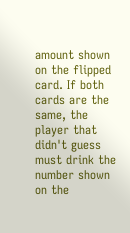amount shown on the flipped card. If both cards are the same, the player that didn't guess must drink the number shown on the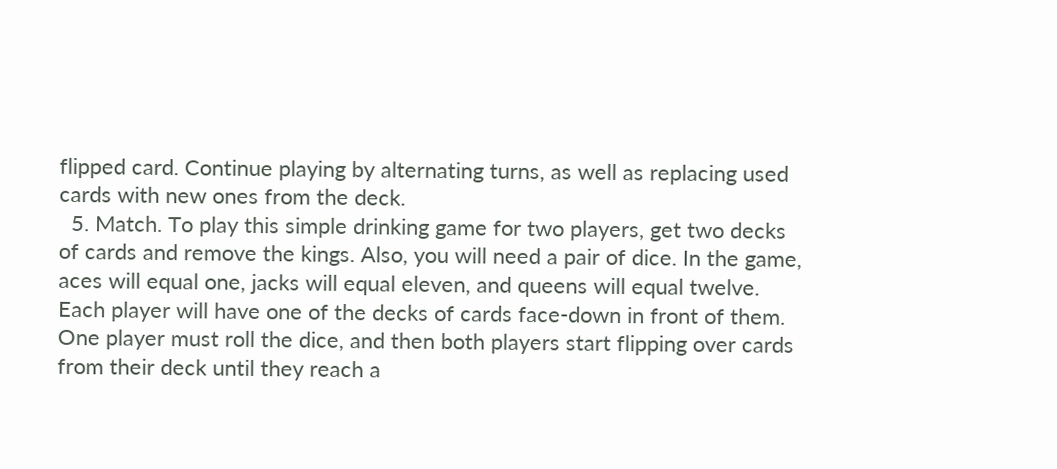flipped card. Continue playing by alternating turns, as well as replacing used cards with new ones from the deck.
  5. Match. To play this simple drinking game for two players, get two decks of cards and remove the kings. Also, you will need a pair of dice. In the game, aces will equal one, jacks will equal eleven, and queens will equal twelve. Each player will have one of the decks of cards face-down in front of them. One player must roll the dice, and then both players start flipping over cards from their deck until they reach a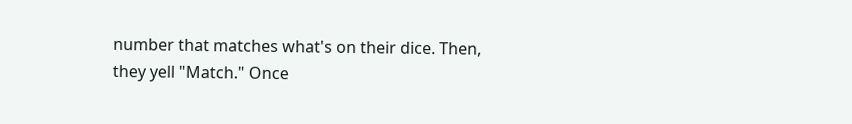number that matches what's on their dice. Then, they yell "Match." Once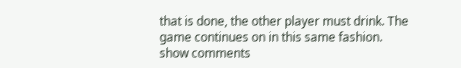that is done, the other player must drink. The game continues on in this same fashion.
show comments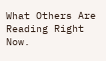What Others Are Reading Right Now.